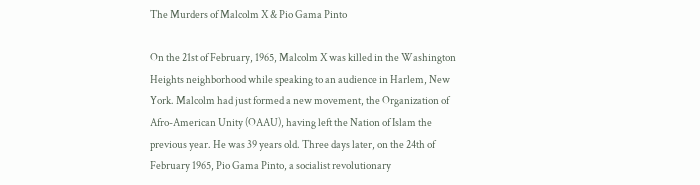The Murders of Malcolm X & Pio Gama Pinto

On the 21st of February, 1965, Malcolm X was killed in the Washington Heights neighborhood while speaking to an audience in Harlem, New York. Malcolm had just formed a new movement, the Organization of Afro-American Unity (OAAU), having left the Nation of Islam the previous year. He was 39 years old. Three days later, on the 24th of February 1965, Pio Gama Pinto, a socialist revolutionary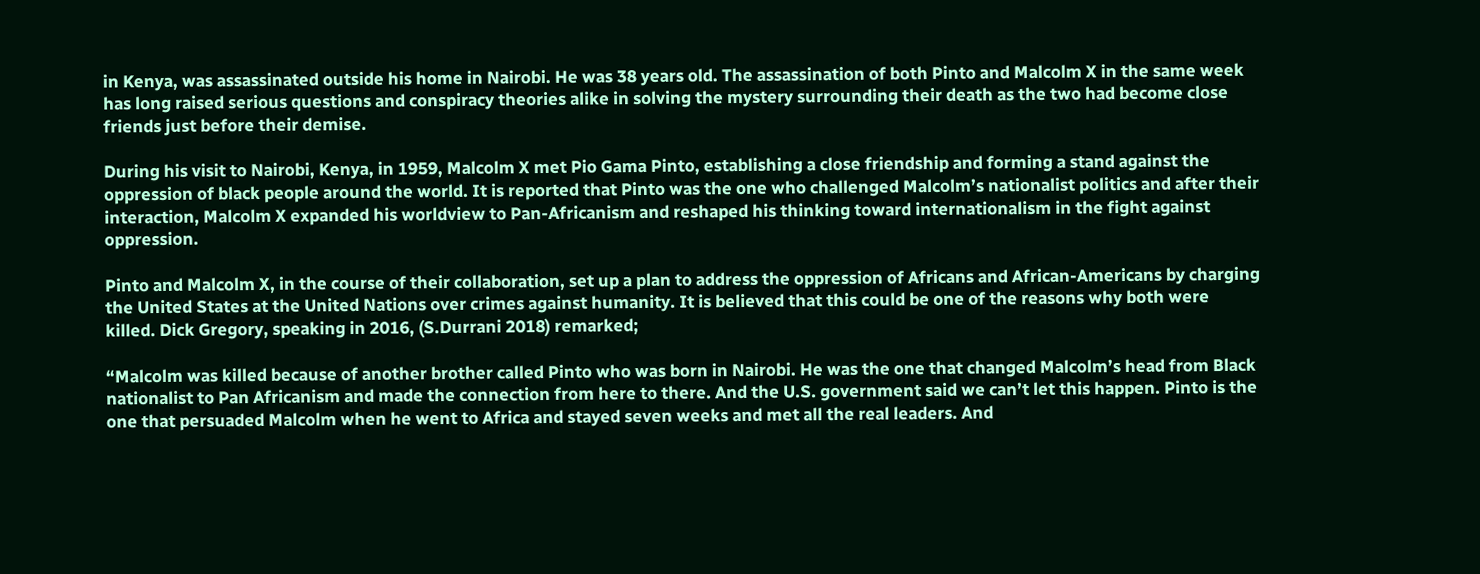in Kenya, was assassinated outside his home in Nairobi. He was 38 years old. The assassination of both Pinto and Malcolm X in the same week has long raised serious questions and conspiracy theories alike in solving the mystery surrounding their death as the two had become close friends just before their demise.

During his visit to Nairobi, Kenya, in 1959, Malcolm X met Pio Gama Pinto, establishing a close friendship and forming a stand against the oppression of black people around the world. It is reported that Pinto was the one who challenged Malcolm’s nationalist politics and after their interaction, Malcolm X expanded his worldview to Pan-Africanism and reshaped his thinking toward internationalism in the fight against oppression.

Pinto and Malcolm X, in the course of their collaboration, set up a plan to address the oppression of Africans and African-Americans by charging the United States at the United Nations over crimes against humanity. It is believed that this could be one of the reasons why both were killed. Dick Gregory, speaking in 2016, (S.Durrani 2018) remarked;

“Malcolm was killed because of another brother called Pinto who was born in Nairobi. He was the one that changed Malcolm’s head from Black nationalist to Pan Africanism and made the connection from here to there. And the U.S. government said we can’t let this happen. Pinto is the one that persuaded Malcolm when he went to Africa and stayed seven weeks and met all the real leaders. And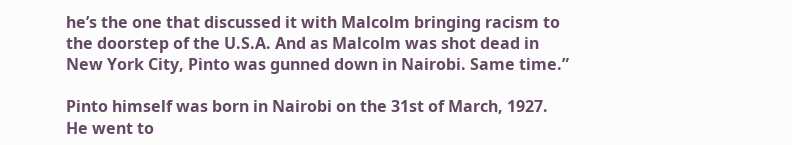he’s the one that discussed it with Malcolm bringing racism to the doorstep of the U.S.A. And as Malcolm was shot dead in New York City, Pinto was gunned down in Nairobi. Same time.”

Pinto himself was born in Nairobi on the 31st of March, 1927. He went to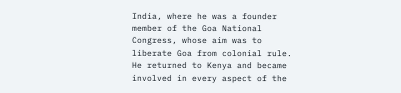India, where he was a founder member of the Goa National Congress, whose aim was to liberate Goa from colonial rule. He returned to Kenya and became involved in every aspect of the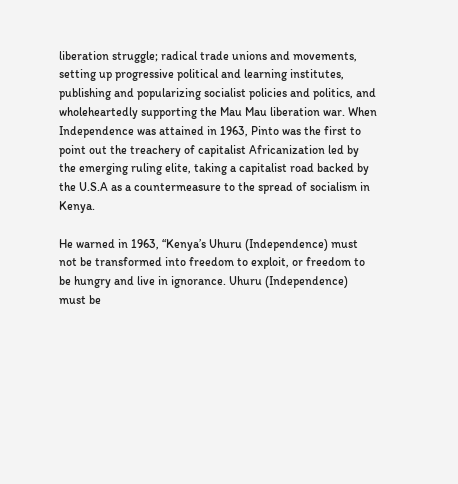liberation struggle; radical trade unions and movements, setting up progressive political and learning institutes, publishing and popularizing socialist policies and politics, and wholeheartedly supporting the Mau Mau liberation war. When Independence was attained in 1963, Pinto was the first to point out the treachery of capitalist Africanization led by the emerging ruling elite, taking a capitalist road backed by the U.S.A as a countermeasure to the spread of socialism in Kenya.

He warned in 1963, “Kenya’s Uhuru (Independence) must not be transformed into freedom to exploit, or freedom to be hungry and live in ignorance. Uhuru (Independence) must be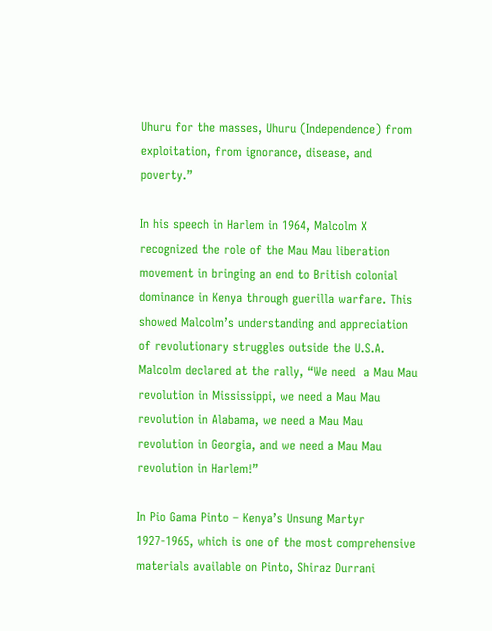Uhuru for the masses, Uhuru (Independence) from exploitation, from ignorance, disease, and poverty.”

In his speech in Harlem in 1964, Malcolm X recognized the role of the Mau Mau liberation movement in bringing an end to British colonial dominance in Kenya through guerilla warfare. This showed Malcolm’s understanding and appreciation of revolutionary struggles outside the U.S.A. Malcolm declared at the rally, “We need  a Mau Mau revolution in Mississippi, we need a Mau Mau revolution in Alabama, we need a Mau Mau revolution in Georgia, and we need a Mau Mau revolution in Harlem!”

In Pio Gama Pinto – Kenya’s Unsung Martyr 1927-1965, which is one of the most comprehensive materials available on Pinto, Shiraz Durrani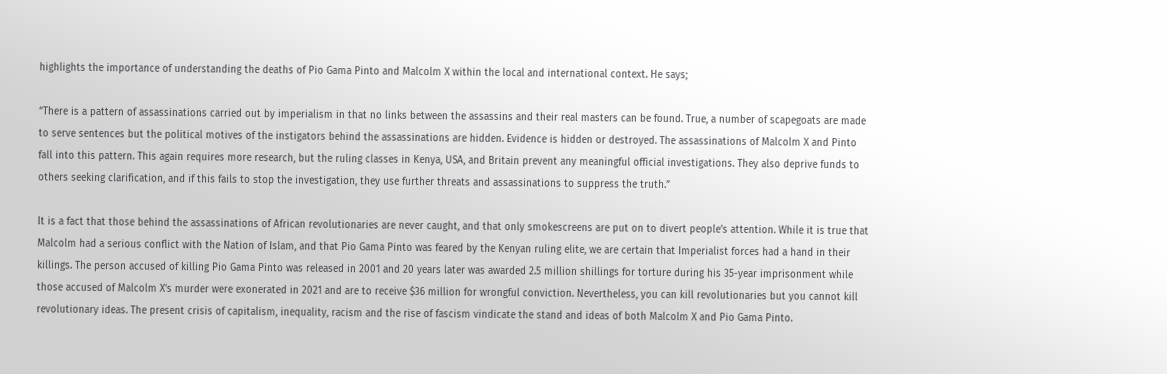highlights the importance of understanding the deaths of Pio Gama Pinto and Malcolm X within the local and international context. He says;

“There is a pattern of assassinations carried out by imperialism in that no links between the assassins and their real masters can be found. True, a number of scapegoats are made to serve sentences but the political motives of the instigators behind the assassinations are hidden. Evidence is hidden or destroyed. The assassinations of Malcolm X and Pinto fall into this pattern. This again requires more research, but the ruling classes in Kenya, USA, and Britain prevent any meaningful official investigations. They also deprive funds to others seeking clarification, and if this fails to stop the investigation, they use further threats and assassinations to suppress the truth.”

It is a fact that those behind the assassinations of African revolutionaries are never caught, and that only smokescreens are put on to divert people’s attention. While it is true that Malcolm had a serious conflict with the Nation of Islam, and that Pio Gama Pinto was feared by the Kenyan ruling elite, we are certain that Imperialist forces had a hand in their killings. The person accused of killing Pio Gama Pinto was released in 2001 and 20 years later was awarded 2.5 million shillings for torture during his 35-year imprisonment while those accused of Malcolm X’s murder were exonerated in 2021 and are to receive $36 million for wrongful conviction. Nevertheless, you can kill revolutionaries but you cannot kill revolutionary ideas. The present crisis of capitalism, inequality, racism and the rise of fascism vindicate the stand and ideas of both Malcolm X and Pio Gama Pinto.